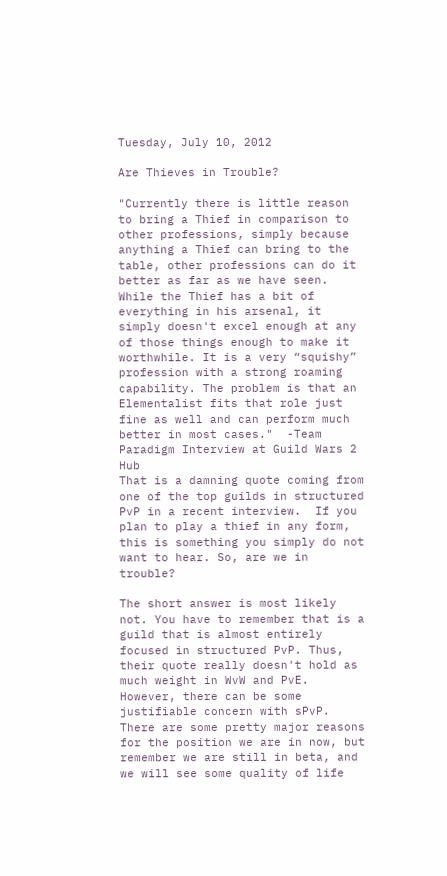Tuesday, July 10, 2012

Are Thieves in Trouble?

"Currently there is little reason to bring a Thief in comparison to other professions, simply because anything a Thief can bring to the table, other professions can do it better as far as we have seen. While the Thief has a bit of everything in his arsenal, it simply doesn't excel enough at any of those things enough to make it worthwhile. It is a very “squishy” profession with a strong roaming capability. The problem is that an Elementalist fits that role just fine as well and can perform much better in most cases."  -Team Paradigm Interview at Guild Wars 2 Hub
That is a damning quote coming from one of the top guilds in structured PvP in a recent interview.  If you plan to play a thief in any form, this is something you simply do not want to hear. So, are we in trouble?

The short answer is most likely not. You have to remember that is a guild that is almost entirely focused in structured PvP. Thus, their quote really doesn't hold as much weight in WvW and PvE. However, there can be some justifiable concern with sPvP.  There are some pretty major reasons for the position we are in now, but remember we are still in beta, and we will see some quality of life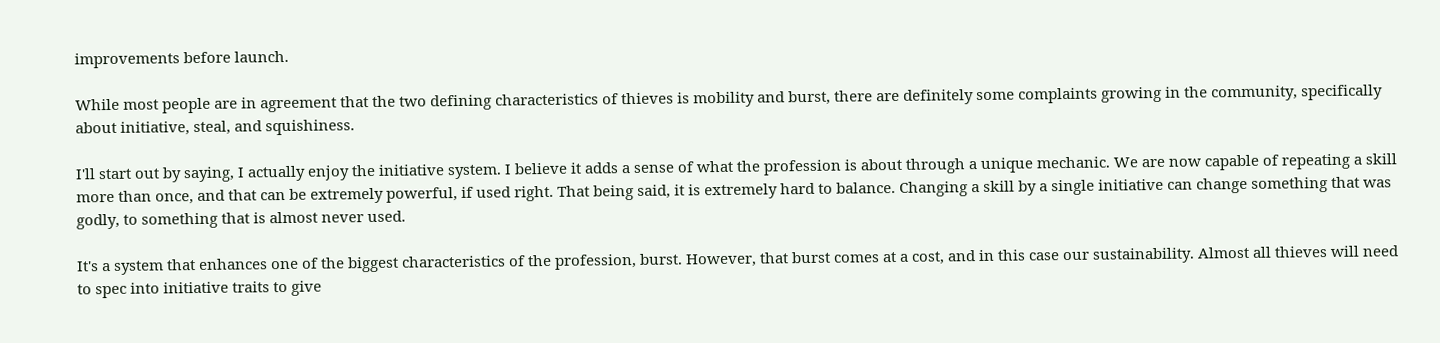improvements before launch.

While most people are in agreement that the two defining characteristics of thieves is mobility and burst, there are definitely some complaints growing in the community, specifically about initiative, steal, and squishiness.

I'll start out by saying, I actually enjoy the initiative system. I believe it adds a sense of what the profession is about through a unique mechanic. We are now capable of repeating a skill more than once, and that can be extremely powerful, if used right. That being said, it is extremely hard to balance. Changing a skill by a single initiative can change something that was godly, to something that is almost never used.

It's a system that enhances one of the biggest characteristics of the profession, burst. However, that burst comes at a cost, and in this case our sustainability. Almost all thieves will need to spec into initiative traits to give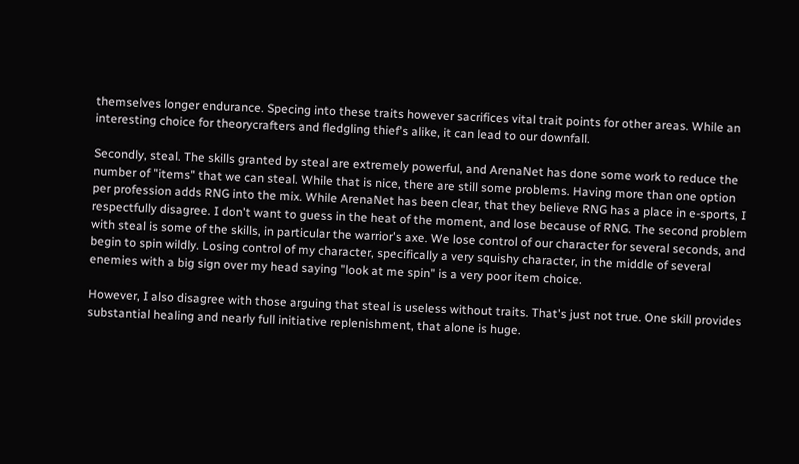themselves longer endurance. Specing into these traits however sacrifices vital trait points for other areas. While an interesting choice for theorycrafters and fledgling thief's alike, it can lead to our downfall.

Secondly, steal. The skills granted by steal are extremely powerful, and ArenaNet has done some work to reduce the number of "items" that we can steal. While that is nice, there are still some problems. Having more than one option per profession adds RNG into the mix. While ArenaNet has been clear, that they believe RNG has a place in e-sports, I respectfully disagree. I don't want to guess in the heat of the moment, and lose because of RNG. The second problem with steal is some of the skills, in particular the warrior's axe. We lose control of our character for several seconds, and begin to spin wildly. Losing control of my character, specifically a very squishy character, in the middle of several enemies with a big sign over my head saying "look at me spin" is a very poor item choice.

However, I also disagree with those arguing that steal is useless without traits. That's just not true. One skill provides substantial healing and nearly full initiative replenishment, that alone is huge.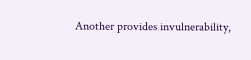Another provides invulnerability,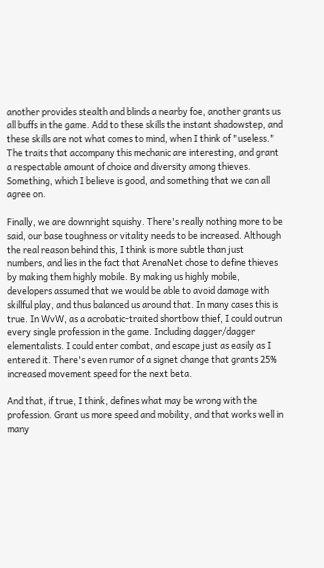another provides stealth and blinds a nearby foe, another grants us all buffs in the game. Add to these skills the instant shadowstep, and these skills are not what comes to mind, when I think of "useless." The traits that accompany this mechanic are interesting, and grant a respectable amount of choice and diversity among thieves. Something, which I believe is good, and something that we can all agree on.

Finally, we are downright squishy. There's really nothing more to be said, our base toughness or vitality needs to be increased. Although the real reason behind this, I think is more subtle than just numbers, and lies in the fact that ArenaNet chose to define thieves by making them highly mobile. By making us highly mobile, developers assumed that we would be able to avoid damage with skillful play, and thus balanced us around that. In many cases this is true. In WvW, as a acrobatic-traited shortbow thief, I could outrun every single profession in the game. Including dagger/dagger elementalists. I could enter combat, and escape just as easily as I entered it. There's even rumor of a signet change that grants 25% increased movement speed for the next beta.

And that, if true, I think, defines what may be wrong with the profession. Grant us more speed and mobility, and that works well in many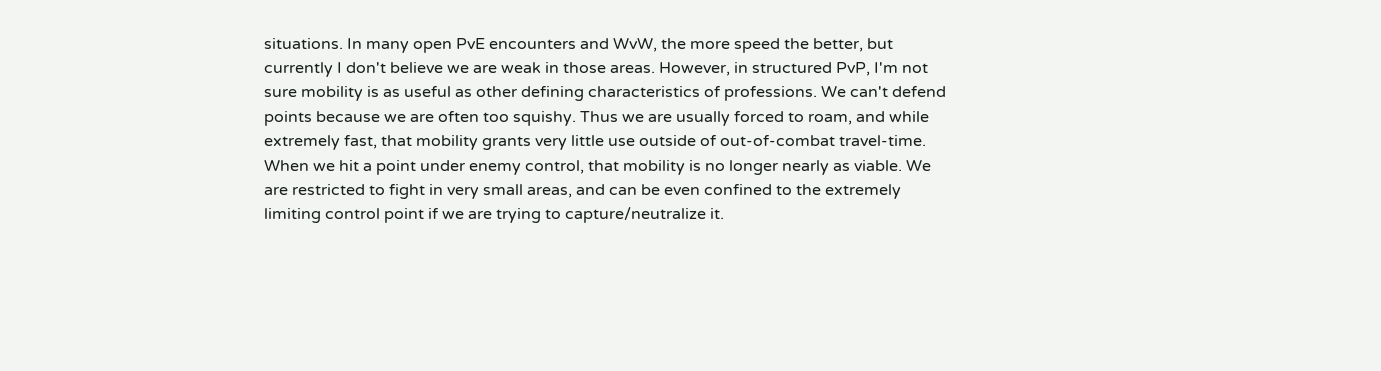situations. In many open PvE encounters and WvW, the more speed the better, but currently I don't believe we are weak in those areas. However, in structured PvP, I'm not sure mobility is as useful as other defining characteristics of professions. We can't defend points because we are often too squishy. Thus we are usually forced to roam, and while extremely fast, that mobility grants very little use outside of out-of-combat travel-time. When we hit a point under enemy control, that mobility is no longer nearly as viable. We are restricted to fight in very small areas, and can be even confined to the extremely limiting control point if we are trying to capture/neutralize it.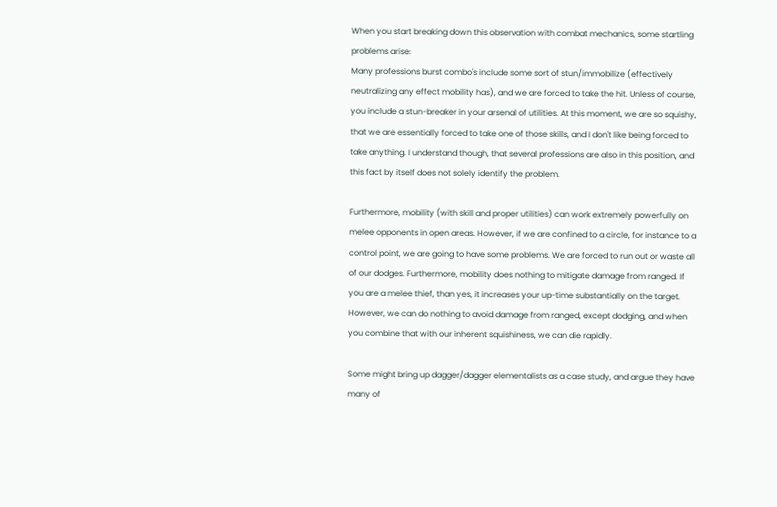When you start breaking down this observation with combat mechanics, some startling problems arise:
Many professions burst combo's include some sort of stun/immobilize (effectively neutralizing any effect mobility has), and we are forced to take the hit. Unless of course, you include a stun-breaker in your arsenal of utilities. At this moment, we are so squishy, that we are essentially forced to take one of those skills, and I don't like being forced to take anything. I understand though, that several professions are also in this position, and this fact by itself does not solely identify the problem.

Furthermore, mobility (with skill and proper utilities) can work extremely powerfully on melee opponents in open areas. However, if we are confined to a circle, for instance to a control point, we are going to have some problems. We are forced to run out or waste all of our dodges. Furthermore, mobility does nothing to mitigate damage from ranged. If you are a melee thief, than yes, it increases your up-time substantially on the target. However, we can do nothing to avoid damage from ranged, except dodging, and when you combine that with our inherent squishiness, we can die rapidly.

Some might bring up dagger/dagger elementalists as a case study, and argue they have many of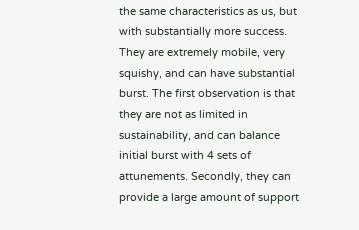the same characteristics as us, but with substantially more success. They are extremely mobile, very squishy, and can have substantial burst. The first observation is that they are not as limited in sustainability, and can balance initial burst with 4 sets of attunements. Secondly, they can provide a large amount of support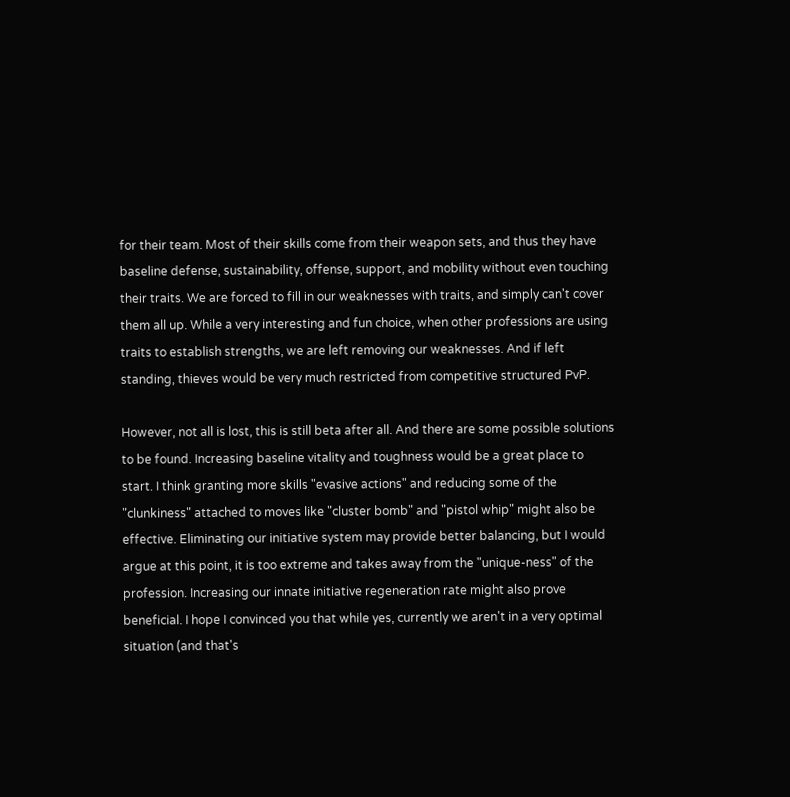for their team. Most of their skills come from their weapon sets, and thus they have baseline defense, sustainability, offense, support, and mobility without even touching their traits. We are forced to fill in our weaknesses with traits, and simply can't cover them all up. While a very interesting and fun choice, when other professions are using traits to establish strengths, we are left removing our weaknesses. And if left standing, thieves would be very much restricted from competitive structured PvP.

However, not all is lost, this is still beta after all. And there are some possible solutions to be found. Increasing baseline vitality and toughness would be a great place to start. I think granting more skills "evasive actions" and reducing some of the "clunkiness" attached to moves like "cluster bomb" and "pistol whip" might also be effective. Eliminating our initiative system may provide better balancing, but I would argue at this point, it is too extreme and takes away from the "unique-ness" of the profession. Increasing our innate initiative regeneration rate might also prove beneficial. I hope I convinced you that while yes, currently we aren't in a very optimal situation (and that's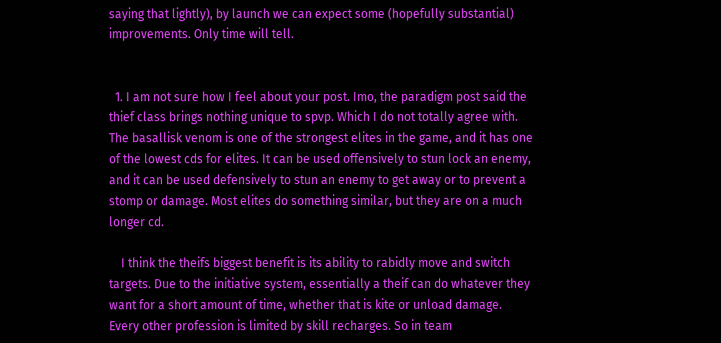saying that lightly), by launch we can expect some (hopefully substantial) improvements. Only time will tell.


  1. I am not sure how I feel about your post. Imo, the paradigm post said the thief class brings nothing unique to spvp. Which I do not totally agree with. The basallisk venom is one of the strongest elites in the game, and it has one of the lowest cds for elites. It can be used offensively to stun lock an enemy, and it can be used defensively to stun an enemy to get away or to prevent a stomp or damage. Most elites do something similar, but they are on a much longer cd.

    I think the theifs biggest benefit is its ability to rabidly move and switch targets. Due to the initiative system, essentially a theif can do whatever they want for a short amount of time, whether that is kite or unload damage. Every other profession is limited by skill recharges. So in team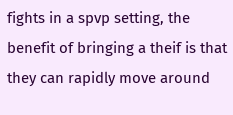fights in a spvp setting, the benefit of bringing a theif is that they can rapidly move around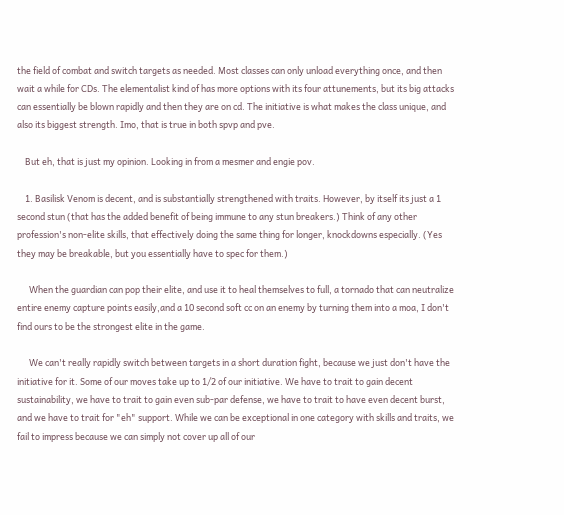the field of combat and switch targets as needed. Most classes can only unload everything once, and then wait a while for CDs. The elementalist kind of has more options with its four attunements, but its big attacks can essentially be blown rapidly and then they are on cd. The initiative is what makes the class unique, and also its biggest strength. Imo, that is true in both spvp and pve.

    But eh, that is just my opinion. Looking in from a mesmer and engie pov.

    1. Basilisk Venom is decent, and is substantially strengthened with traits. However, by itself its just a 1 second stun (that has the added benefit of being immune to any stun breakers.) Think of any other profession's non-elite skills, that effectively doing the same thing for longer, knockdowns especially. (Yes they may be breakable, but you essentially have to spec for them.)

      When the guardian can pop their elite, and use it to heal themselves to full, a tornado that can neutralize entire enemy capture points easily,and a 10 second soft cc on an enemy by turning them into a moa, I don't find ours to be the strongest elite in the game.

      We can't really rapidly switch between targets in a short duration fight, because we just don't have the initiative for it. Some of our moves take up to 1/2 of our initiative. We have to trait to gain decent sustainability, we have to trait to gain even sub-par defense, we have to trait to have even decent burst, and we have to trait for "eh" support. While we can be exceptional in one category with skills and traits, we fail to impress because we can simply not cover up all of our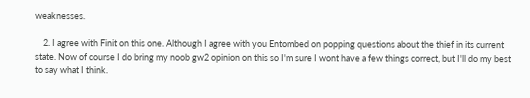weaknesses.

    2. I agree with Finit on this one. Although I agree with you Entombed on popping questions about the thief in its current state. Now of course I do bring my noob gw2 opinion on this so I'm sure I wont have a few things correct, but I'll do my best to say what I think.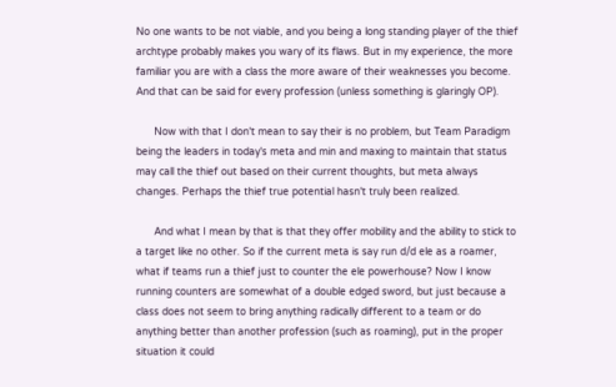No one wants to be not viable, and you being a long standing player of the thief archtype probably makes you wary of its flaws. But in my experience, the more familiar you are with a class the more aware of their weaknesses you become. And that can be said for every profession (unless something is glaringly OP).

      Now with that I don't mean to say their is no problem, but Team Paradigm being the leaders in today's meta and min and maxing to maintain that status may call the thief out based on their current thoughts, but meta always changes. Perhaps the thief true potential hasn't truly been realized.

      And what I mean by that is that they offer mobility and the ability to stick to a target like no other. So if the current meta is say run d/d ele as a roamer, what if teams run a thief just to counter the ele powerhouse? Now I know running counters are somewhat of a double edged sword, but just because a class does not seem to bring anything radically different to a team or do anything better than another profession (such as roaming), put in the proper situation it could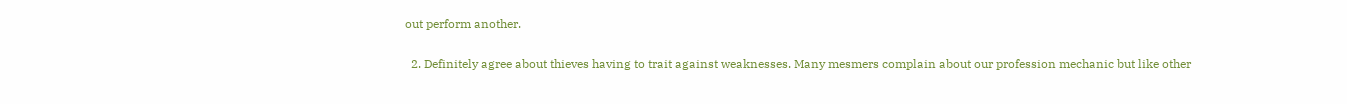out perform another.

  2. Definitely agree about thieves having to trait against weaknesses. Many mesmers complain about our profession mechanic but like other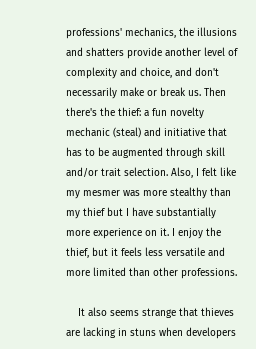professions' mechanics, the illusions and shatters provide another level of complexity and choice, and don't necessarily make or break us. Then there's the thief: a fun novelty mechanic (steal) and initiative that has to be augmented through skill and/or trait selection. Also, I felt like my mesmer was more stealthy than my thief but I have substantially more experience on it. I enjoy the thief, but it feels less versatile and more limited than other professions.

    It also seems strange that thieves are lacking in stuns when developers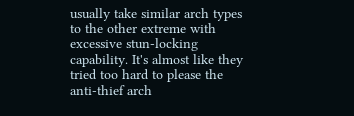usually take similar arch types to the other extreme with excessive stun-locking capability. It's almost like they tried too hard to please the anti-thief arch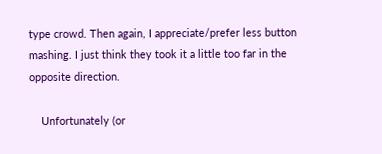type crowd. Then again, I appreciate/prefer less button mashing. I just think they took it a little too far in the opposite direction.

    Unfortunately (or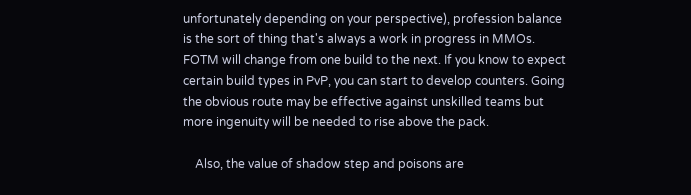unfortunately depending on your perspective), profession balance is the sort of thing that's always a work in progress in MMOs. FOTM will change from one build to the next. If you know to expect certain build types in PvP, you can start to develop counters. Going the obvious route may be effective against unskilled teams but more ingenuity will be needed to rise above the pack.

    Also, the value of shadow step and poisons are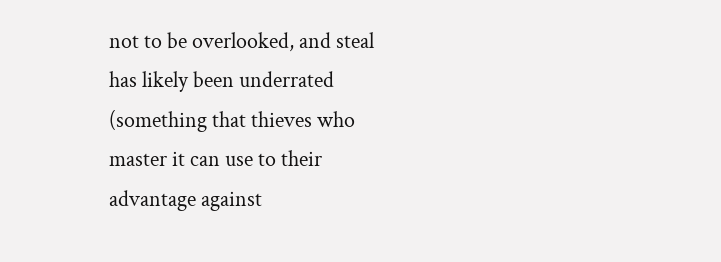not to be overlooked, and steal has likely been underrated (something that thieves who master it can use to their advantage against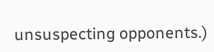unsuspecting opponents.)